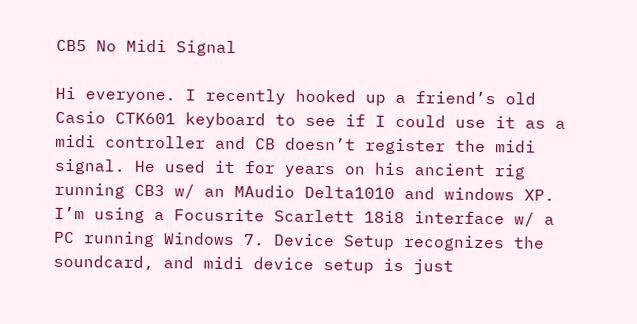CB5 No Midi Signal

Hi everyone. I recently hooked up a friend’s old Casio CTK601 keyboard to see if I could use it as a midi controller and CB doesn’t register the midi signal. He used it for years on his ancient rig running CB3 w/ an MAudio Delta1010 and windows XP. I’m using a Focusrite Scarlett 18i8 interface w/ a PC running Windows 7. Device Setup recognizes the soundcard, and midi device setup is just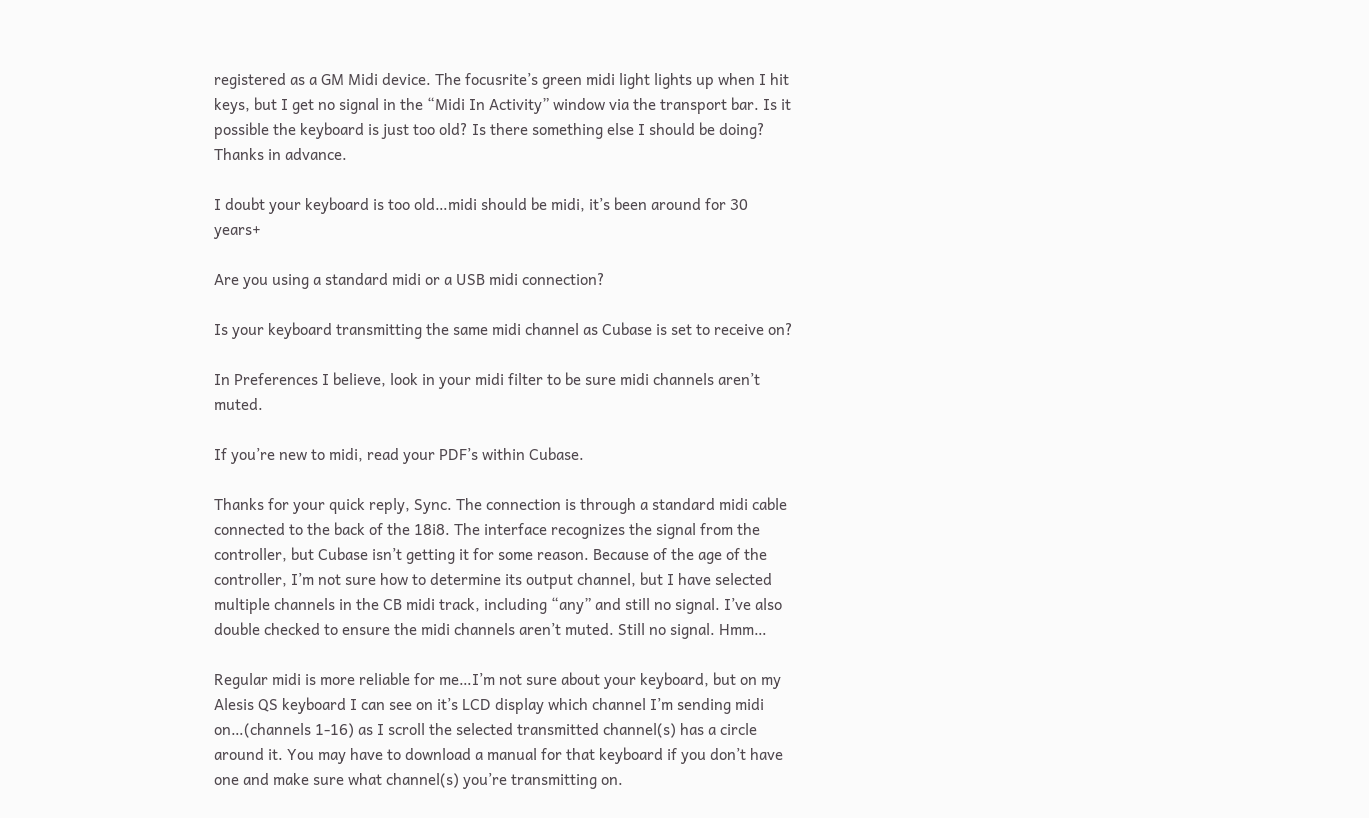registered as a GM Midi device. The focusrite’s green midi light lights up when I hit keys, but I get no signal in the “Midi In Activity” window via the transport bar. Is it possible the keyboard is just too old? Is there something else I should be doing? Thanks in advance.

I doubt your keyboard is too old…midi should be midi, it’s been around for 30 years+

Are you using a standard midi or a USB midi connection?

Is your keyboard transmitting the same midi channel as Cubase is set to receive on?

In Preferences I believe, look in your midi filter to be sure midi channels aren’t muted.

If you’re new to midi, read your PDF’s within Cubase.

Thanks for your quick reply, Sync. The connection is through a standard midi cable connected to the back of the 18i8. The interface recognizes the signal from the controller, but Cubase isn’t getting it for some reason. Because of the age of the controller, I’m not sure how to determine its output channel, but I have selected multiple channels in the CB midi track, including “any” and still no signal. I’ve also double checked to ensure the midi channels aren’t muted. Still no signal. Hmm…

Regular midi is more reliable for me…I’m not sure about your keyboard, but on my Alesis QS keyboard I can see on it’s LCD display which channel I’m sending midi on…(channels 1-16) as I scroll the selected transmitted channel(s) has a circle around it. You may have to download a manual for that keyboard if you don’t have one and make sure what channel(s) you’re transmitting on.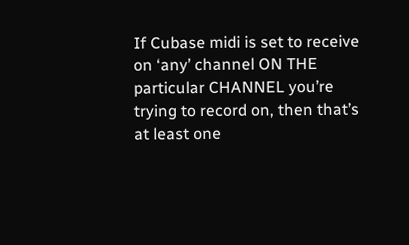If Cubase midi is set to receive on ‘any’ channel ON THE particular CHANNEL you’re trying to record on, then that’s at least one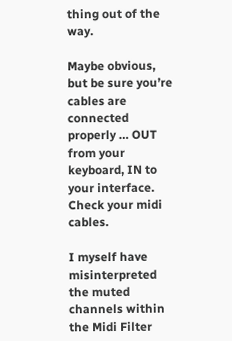thing out of the way.

Maybe obvious, but be sure you’re cables are connected properly … OUT from your keyboard, IN to your interface. Check your midi cables.

I myself have misinterpreted the muted channels within the Midi Filter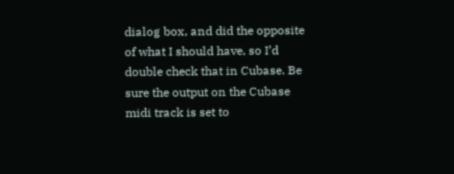dialog box, and did the opposite of what I should have, so I’d double check that in Cubase. Be sure the output on the Cubase midi track is set to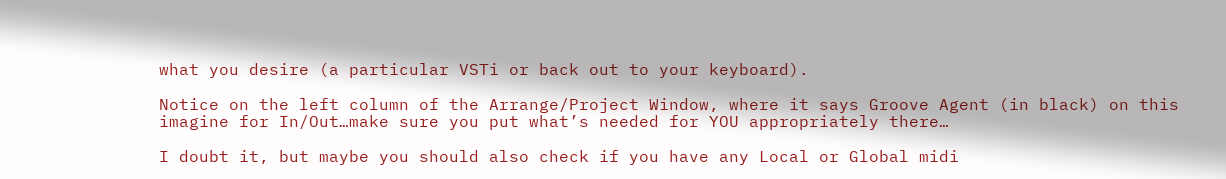what you desire (a particular VSTi or back out to your keyboard).

Notice on the left column of the Arrange/Project Window, where it says Groove Agent (in black) on this imagine for In/Out…make sure you put what’s needed for YOU appropriately there…

I doubt it, but maybe you should also check if you have any Local or Global midi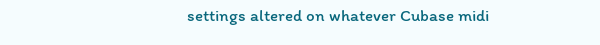settings altered on whatever Cubase midi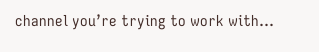channel you’re trying to work with…